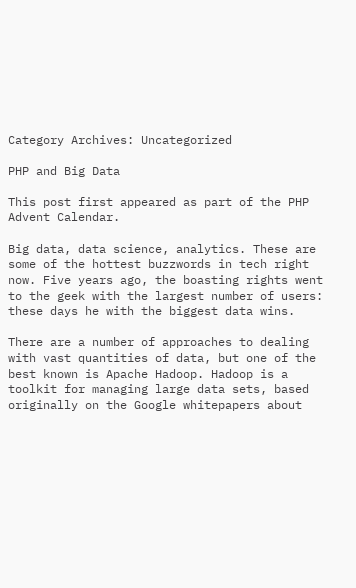Category Archives: Uncategorized

PHP and Big Data

This post first appeared as part of the PHP Advent Calendar.

Big data, data science, analytics. These are some of the hottest buzzwords in tech right now. Five years ago, the boasting rights went to the geek with the largest number of users: these days he with the biggest data wins.

There are a number of approaches to dealing with vast quantities of data, but one of the best known is Apache Hadoop. Hadoop is a toolkit for managing large data sets, based originally on the Google whitepapers about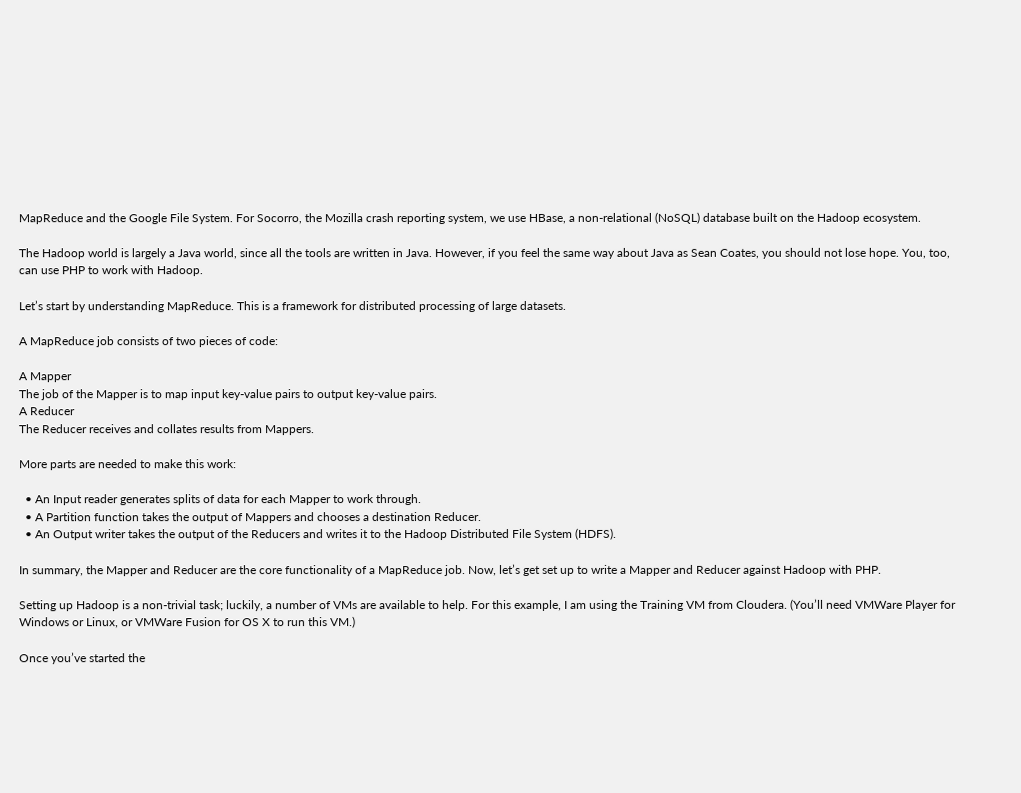MapReduce and the Google File System. For Socorro, the Mozilla crash reporting system, we use HBase, a non-relational (NoSQL) database built on the Hadoop ecosystem.

The Hadoop world is largely a Java world, since all the tools are written in Java. However, if you feel the same way about Java as Sean Coates, you should not lose hope. You, too, can use PHP to work with Hadoop.

Let’s start by understanding MapReduce. This is a framework for distributed processing of large datasets.

A MapReduce job consists of two pieces of code:

A Mapper
The job of the Mapper is to map input key-value pairs to output key-value pairs.
A Reducer
The Reducer receives and collates results from Mappers.

More parts are needed to make this work:

  • An Input reader generates splits of data for each Mapper to work through.
  • A Partition function takes the output of Mappers and chooses a destination Reducer.
  • An Output writer takes the output of the Reducers and writes it to the Hadoop Distributed File System (HDFS).

In summary, the Mapper and Reducer are the core functionality of a MapReduce job. Now, let’s get set up to write a Mapper and Reducer against Hadoop with PHP.

Setting up Hadoop is a non-trivial task; luckily, a number of VMs are available to help. For this example, I am using the Training VM from Cloudera. (You’ll need VMWare Player for Windows or Linux, or VMWare Fusion for OS X to run this VM.)

Once you’ve started the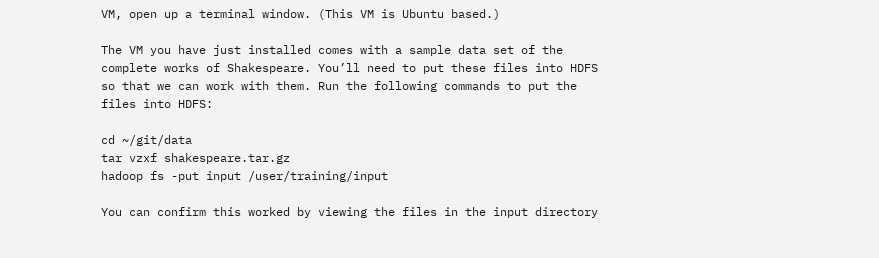VM, open up a terminal window. (This VM is Ubuntu based.)

The VM you have just installed comes with a sample data set of the complete works of Shakespeare. You’ll need to put these files into HDFS so that we can work with them. Run the following commands to put the files into HDFS:

cd ~/git/data
tar vzxf shakespeare.tar.gz
hadoop fs -put input /user/training/input

You can confirm this worked by viewing the files in the input directory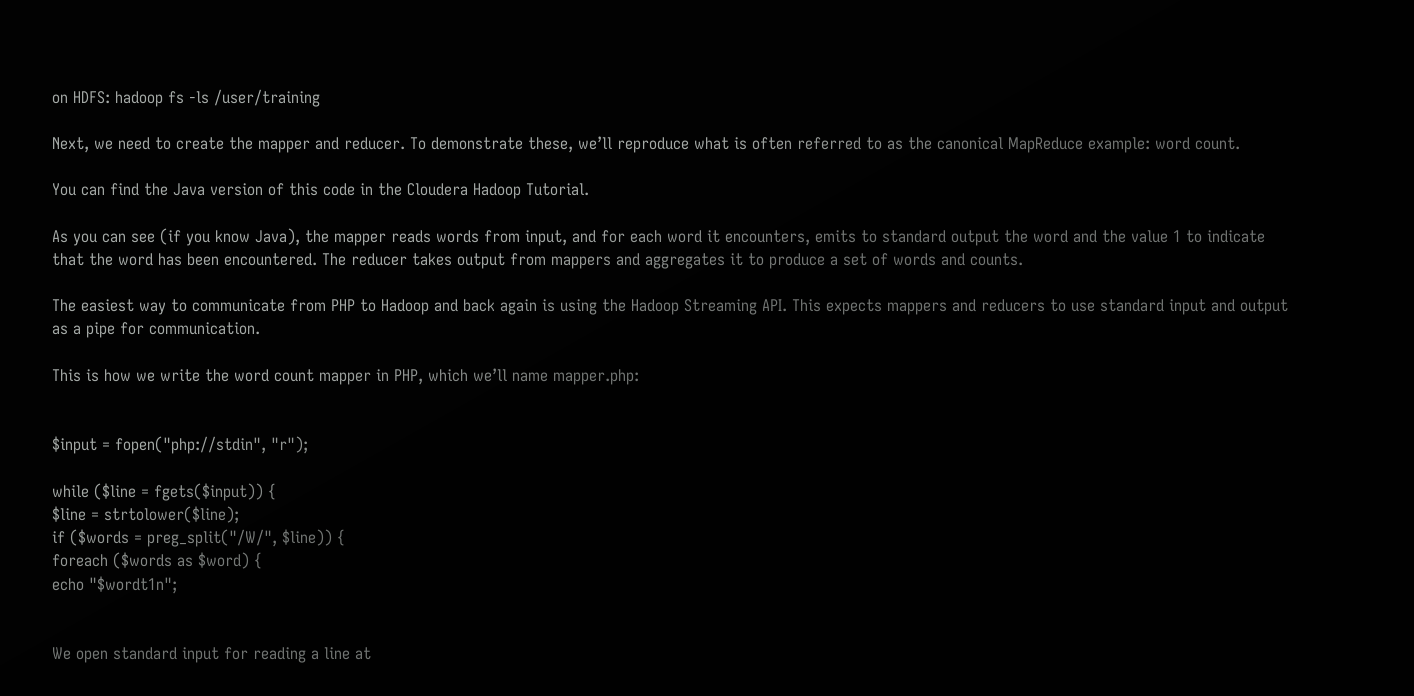on HDFS: hadoop fs -ls /user/training

Next, we need to create the mapper and reducer. To demonstrate these, we’ll reproduce what is often referred to as the canonical MapReduce example: word count.

You can find the Java version of this code in the Cloudera Hadoop Tutorial.

As you can see (if you know Java), the mapper reads words from input, and for each word it encounters, emits to standard output the word and the value 1 to indicate that the word has been encountered. The reducer takes output from mappers and aggregates it to produce a set of words and counts.

The easiest way to communicate from PHP to Hadoop and back again is using the Hadoop Streaming API. This expects mappers and reducers to use standard input and output as a pipe for communication.

This is how we write the word count mapper in PHP, which we’ll name mapper.php:


$input = fopen("php://stdin", "r");

while ($line = fgets($input)) {
$line = strtolower($line);
if ($words = preg_split("/W/", $line)) {
foreach ($words as $word) {
echo "$wordt1n";


We open standard input for reading a line at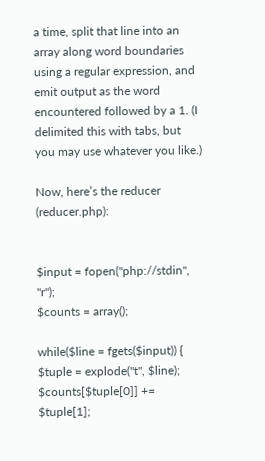a time, split that line into an array along word boundaries using a regular expression, and emit output as the word encountered followed by a 1. (I delimited this with tabs, but you may use whatever you like.)

Now, here’s the reducer (reducer.php):


$input = fopen("php://stdin", "r");
$counts = array();

while($line = fgets($input)) {
$tuple = explode("t", $line);
$counts[$tuple[0]] += $tuple[1];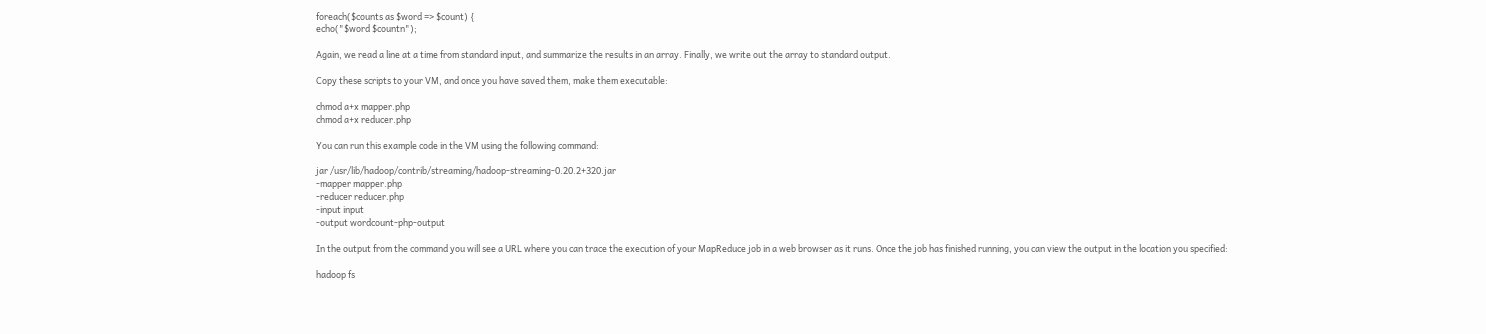foreach($counts as $word => $count) {
echo("$word $countn");

Again, we read a line at a time from standard input, and summarize the results in an array. Finally, we write out the array to standard output.

Copy these scripts to your VM, and once you have saved them, make them executable:

chmod a+x mapper.php
chmod a+x reducer.php

You can run this example code in the VM using the following command:

jar /usr/lib/hadoop/contrib/streaming/hadoop-streaming-0.20.2+320.jar
-mapper mapper.php
-reducer reducer.php
-input input
-output wordcount-php-output

In the output from the command you will see a URL where you can trace the execution of your MapReduce job in a web browser as it runs. Once the job has finished running, you can view the output in the location you specified:

hadoop fs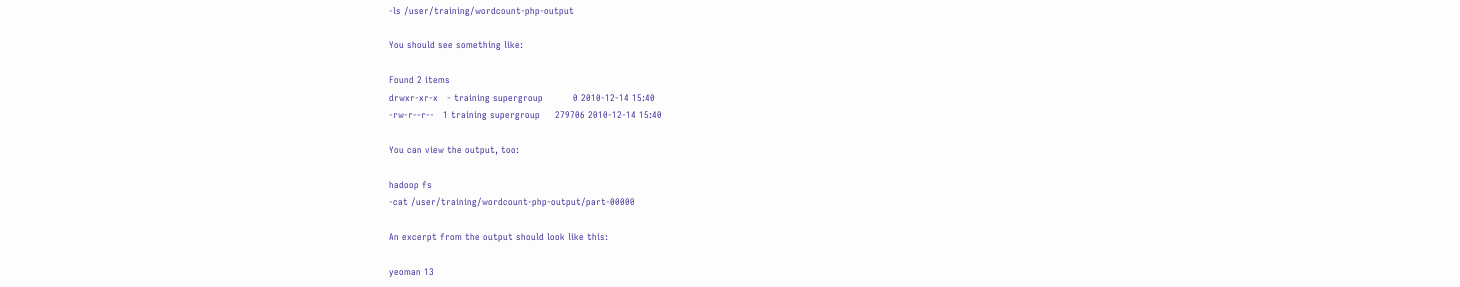-ls /user/training/wordcount-php-output

You should see something like:

Found 2 items
drwxr-xr-x   - training supergroup          0 2010-12-14 15:40
-rw-r--r--   1 training supergroup     279706 2010-12-14 15:40

You can view the output, too:

hadoop fs
-cat /user/training/wordcount-php-output/part-00000

An excerpt from the output should look like this:

yeoman 13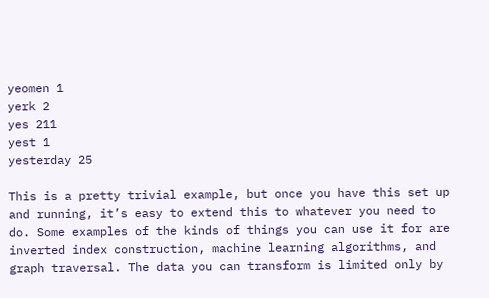yeomen 1
yerk 2
yes 211
yest 1
yesterday 25

This is a pretty trivial example, but once you have this set up and running, it’s easy to extend this to whatever you need to do. Some examples of the kinds of things you can use it for are inverted index construction, machine learning algorithms, and graph traversal. The data you can transform is limited only by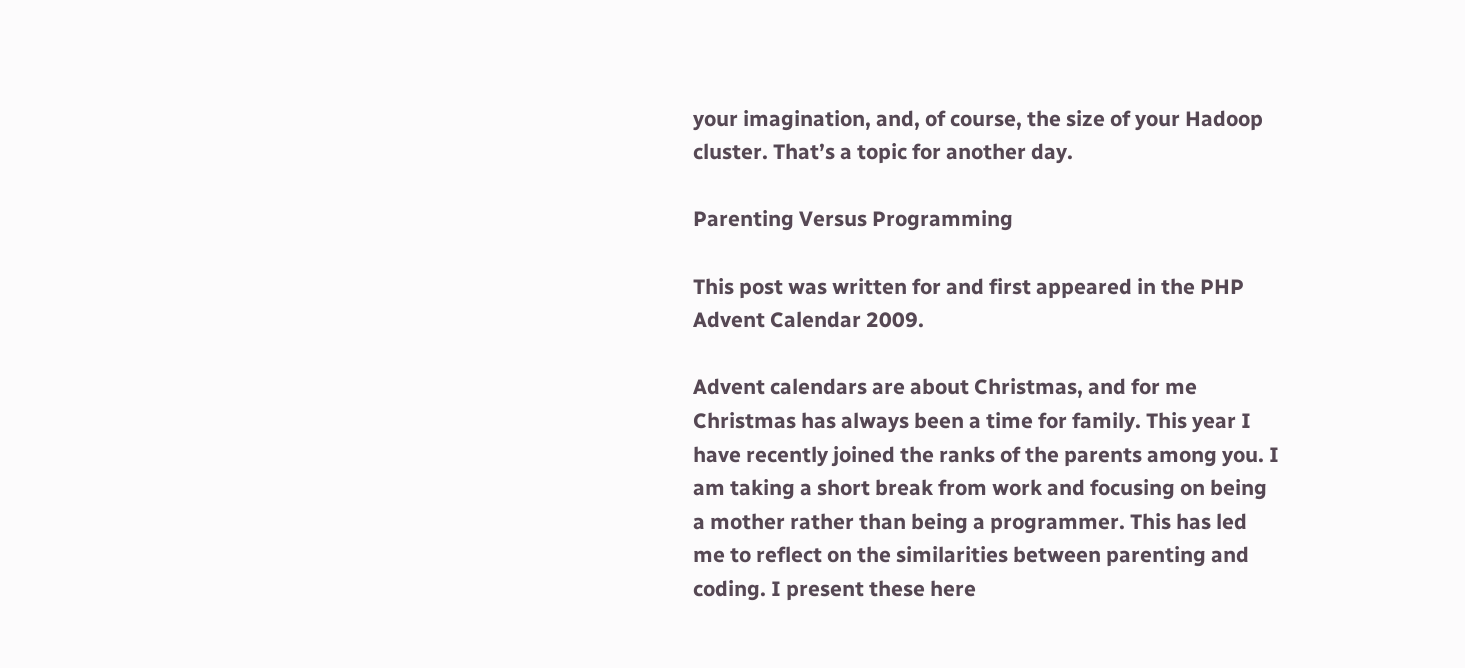your imagination, and, of course, the size of your Hadoop cluster. That’s a topic for another day.

Parenting Versus Programming

This post was written for and first appeared in the PHP Advent Calendar 2009.

Advent calendars are about Christmas, and for me Christmas has always been a time for family. This year I have recently joined the ranks of the parents among you. I am taking a short break from work and focusing on being a mother rather than being a programmer. This has led me to reflect on the similarities between parenting and coding. I present these here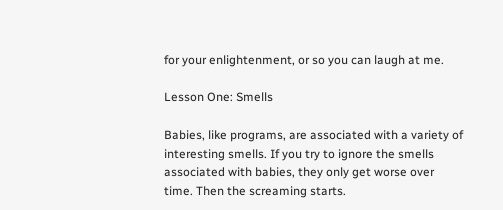for your enlightenment, or so you can laugh at me.

Lesson One: Smells

Babies, like programs, are associated with a variety of interesting smells. If you try to ignore the smells associated with babies, they only get worse over time. Then the screaming starts.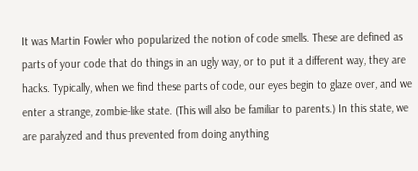It was Martin Fowler who popularized the notion of code smells. These are defined as parts of your code that do things in an ugly way, or to put it a different way, they are hacks. Typically, when we find these parts of code, our eyes begin to glaze over, and we enter a strange, zombie-like state. (This will also be familiar to parents.) In this state, we are paralyzed and thus prevented from doing anything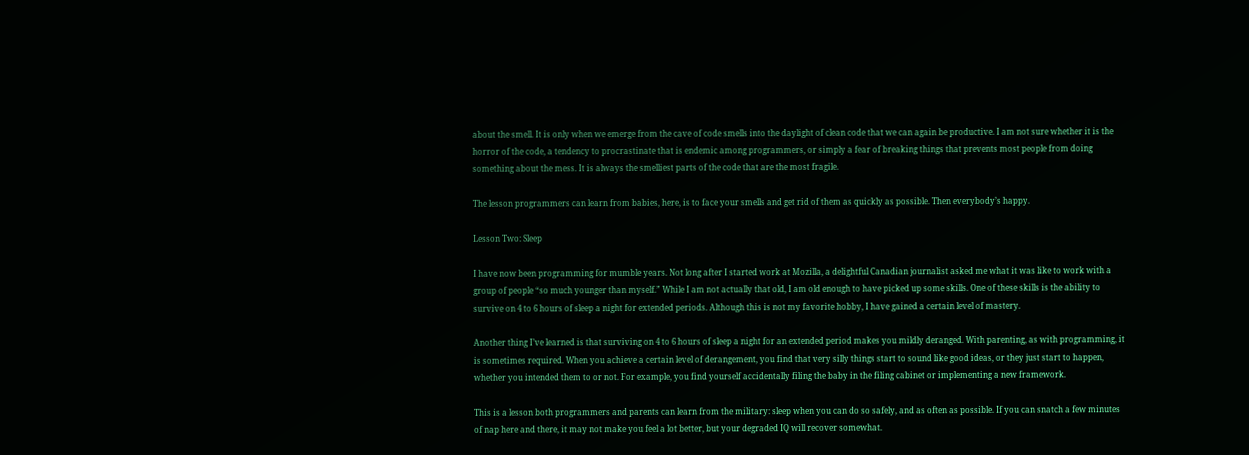about the smell. It is only when we emerge from the cave of code smells into the daylight of clean code that we can again be productive. I am not sure whether it is the horror of the code, a tendency to procrastinate that is endemic among programmers, or simply a fear of breaking things that prevents most people from doing something about the mess. It is always the smelliest parts of the code that are the most fragile.

The lesson programmers can learn from babies, here, is to face your smells and get rid of them as quickly as possible. Then everybody’s happy.

Lesson Two: Sleep

I have now been programming for mumble years. Not long after I started work at Mozilla, a delightful Canadian journalist asked me what it was like to work with a group of people “so much younger than myself.” While I am not actually that old, I am old enough to have picked up some skills. One of these skills is the ability to survive on 4 to 6 hours of sleep a night for extended periods. Although this is not my favorite hobby, I have gained a certain level of mastery.

Another thing I’ve learned is that surviving on 4 to 6 hours of sleep a night for an extended period makes you mildly deranged. With parenting, as with programming, it is sometimes required. When you achieve a certain level of derangement, you find that very silly things start to sound like good ideas, or they just start to happen, whether you intended them to or not. For example, you find yourself accidentally filing the baby in the filing cabinet or implementing a new framework.

This is a lesson both programmers and parents can learn from the military: sleep when you can do so safely, and as often as possible. If you can snatch a few minutes of nap here and there, it may not make you feel a lot better, but your degraded IQ will recover somewhat.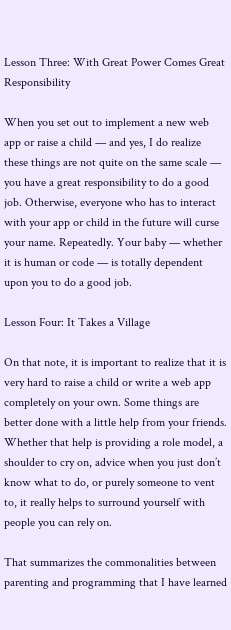Lesson Three: With Great Power Comes Great Responsibility

When you set out to implement a new web app or raise a child — and yes, I do realize these things are not quite on the same scale — you have a great responsibility to do a good job. Otherwise, everyone who has to interact with your app or child in the future will curse your name. Repeatedly. Your baby — whether it is human or code — is totally dependent upon you to do a good job.

Lesson Four: It Takes a Village

On that note, it is important to realize that it is very hard to raise a child or write a web app completely on your own. Some things are better done with a little help from your friends. Whether that help is providing a role model, a shoulder to cry on, advice when you just don’t know what to do, or purely someone to vent to, it really helps to surround yourself with people you can rely on.

That summarizes the commonalities between parenting and programming that I have learned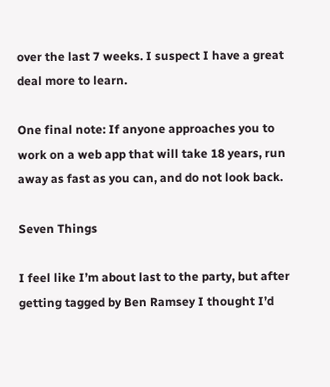over the last 7 weeks. I suspect I have a great deal more to learn.

One final note: If anyone approaches you to work on a web app that will take 18 years, run away as fast as you can, and do not look back.

Seven Things

I feel like I’m about last to the party, but after getting tagged by Ben Ramsey I thought I’d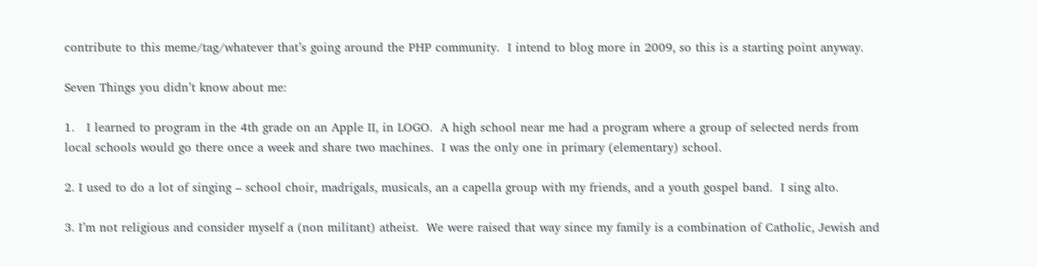contribute to this meme/tag/whatever that’s going around the PHP community.  I intend to blog more in 2009, so this is a starting point anyway.

Seven Things you didn’t know about me:

1.   I learned to program in the 4th grade on an Apple II, in LOGO.  A high school near me had a program where a group of selected nerds from local schools would go there once a week and share two machines.  I was the only one in primary (elementary) school.

2. I used to do a lot of singing – school choir, madrigals, musicals, an a capella group with my friends, and a youth gospel band.  I sing alto.

3. I’m not religious and consider myself a (non militant) atheist.  We were raised that way since my family is a combination of Catholic, Jewish and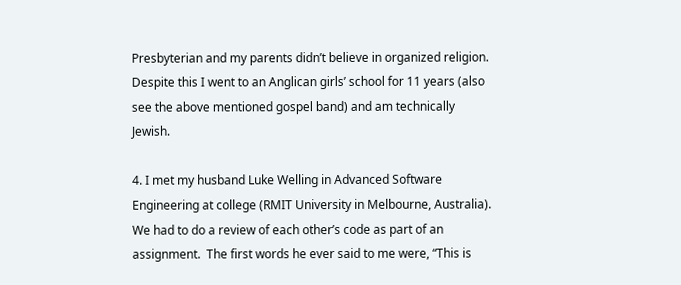Presbyterian and my parents didn’t believe in organized religion.  Despite this I went to an Anglican girls’ school for 11 years (also see the above mentioned gospel band) and am technically Jewish.

4. I met my husband Luke Welling in Advanced Software Engineering at college (RMIT University in Melbourne, Australia).  We had to do a review of each other’s code as part of an assignment.  The first words he ever said to me were, “This is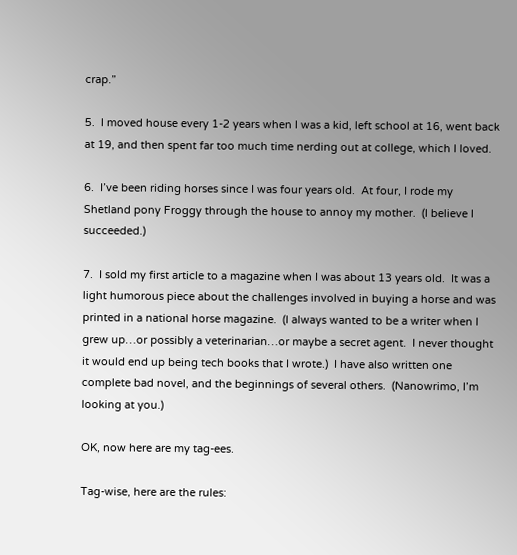crap.”

5.  I moved house every 1-2 years when I was a kid, left school at 16, went back at 19, and then spent far too much time nerding out at college, which I loved.

6.  I’ve been riding horses since I was four years old.  At four, I rode my Shetland pony Froggy through the house to annoy my mother.  (I believe I succeeded.)

7.  I sold my first article to a magazine when I was about 13 years old.  It was a light humorous piece about the challenges involved in buying a horse and was printed in a national horse magazine.  (I always wanted to be a writer when I grew up…or possibly a veterinarian…or maybe a secret agent.  I never thought it would end up being tech books that I wrote.)  I have also written one complete bad novel, and the beginnings of several others.  (Nanowrimo, I’m looking at you.)

OK, now here are my tag-ees.

Tag-wise, here are the rules: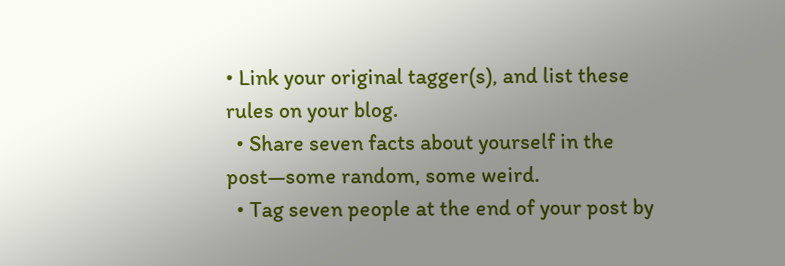• Link your original tagger(s), and list these rules on your blog.
  • Share seven facts about yourself in the post—some random, some weird.
  • Tag seven people at the end of your post by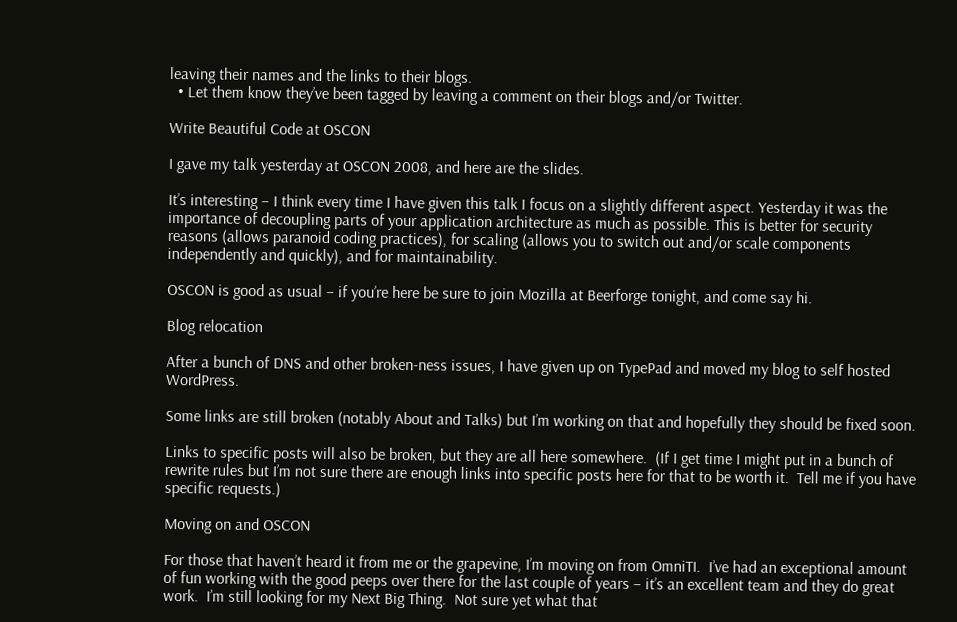leaving their names and the links to their blogs.
  • Let them know they’ve been tagged by leaving a comment on their blogs and/or Twitter.

Write Beautiful Code at OSCON

I gave my talk yesterday at OSCON 2008, and here are the slides.

It’s interesting – I think every time I have given this talk I focus on a slightly different aspect. Yesterday it was the importance of decoupling parts of your application architecture as much as possible. This is better for security reasons (allows paranoid coding practices), for scaling (allows you to switch out and/or scale components independently and quickly), and for maintainability.

OSCON is good as usual – if you’re here be sure to join Mozilla at Beerforge tonight, and come say hi.

Blog relocation

After a bunch of DNS and other broken-ness issues, I have given up on TypePad and moved my blog to self hosted WordPress.

Some links are still broken (notably About and Talks) but I’m working on that and hopefully they should be fixed soon.

Links to specific posts will also be broken, but they are all here somewhere.  (If I get time I might put in a bunch of rewrite rules but I’m not sure there are enough links into specific posts here for that to be worth it.  Tell me if you have specific requests.)

Moving on and OSCON

For those that haven’t heard it from me or the grapevine, I’m moving on from OmniTI.  I’ve had an exceptional amount of fun working with the good peeps over there for the last couple of years – it’s an excellent team and they do great work.  I’m still looking for my Next Big Thing.  Not sure yet what that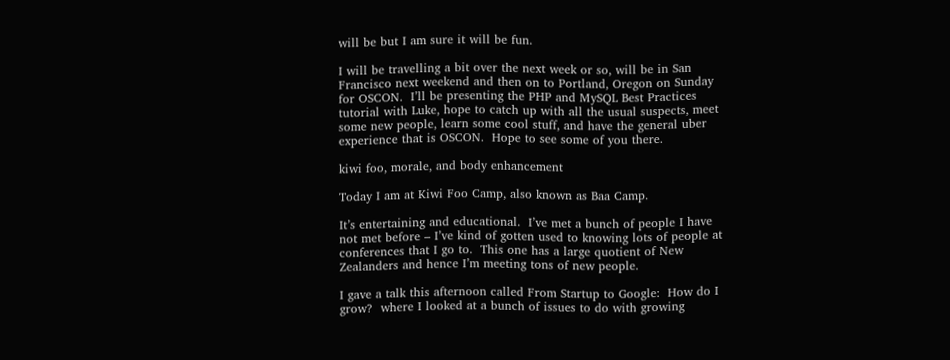will be but I am sure it will be fun.

I will be travelling a bit over the next week or so, will be in San Francisco next weekend and then on to Portland, Oregon on Sunday for OSCON.  I’ll be presenting the PHP and MySQL Best Practices tutorial with Luke, hope to catch up with all the usual suspects, meet some new people, learn some cool stuff, and have the general uber experience that is OSCON.  Hope to see some of you there.

kiwi foo, morale, and body enhancement

Today I am at Kiwi Foo Camp, also known as Baa Camp.

It’s entertaining and educational.  I’ve met a bunch of people I have not met before – I’ve kind of gotten used to knowing lots of people at conferences that I go to.  This one has a large quotient of New Zealanders and hence I’m meeting tons of new people.

I gave a talk this afternoon called From Startup to Google:  How do I grow?  where I looked at a bunch of issues to do with growing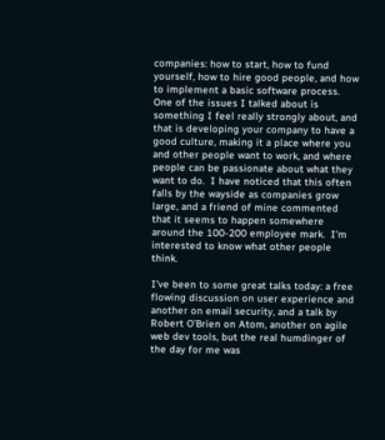companies: how to start, how to fund yourself, how to hire good people, and how to implement a basic software process.  One of the issues I talked about is something I feel really strongly about, and that is developing your company to have a good culture, making it a place where you and other people want to work, and where people can be passionate about what they want to do.  I have noticed that this often falls by the wayside as companies grow large, and a friend of mine commented that it seems to happen somewhere around the 100-200 employee mark.  I’m interested to know what other people think.

I’ve been to some great talks today: a free flowing discussion on user experience and another on email security, and a talk by Robert O’Brien on Atom, another on agile web dev tools, but the real humdinger of the day for me was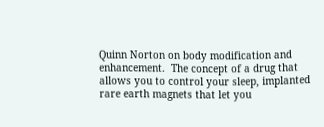Quinn Norton on body modification and enhancement.  The concept of a drug that allows you to control your sleep, implanted rare earth magnets that let you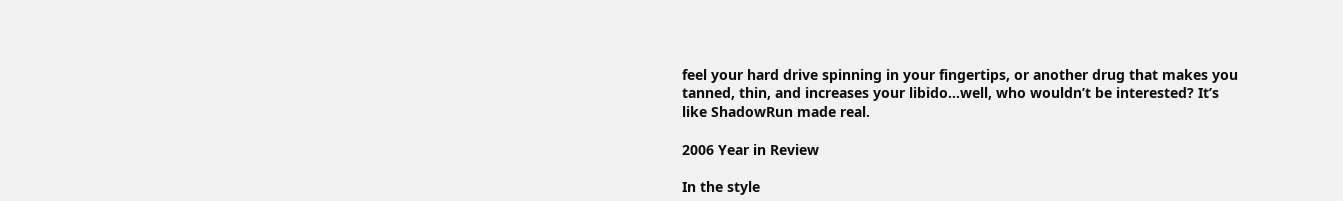feel your hard drive spinning in your fingertips, or another drug that makes you tanned, thin, and increases your libido…well, who wouldn’t be interested? It’s like ShadowRun made real.

2006 Year in Review

In the style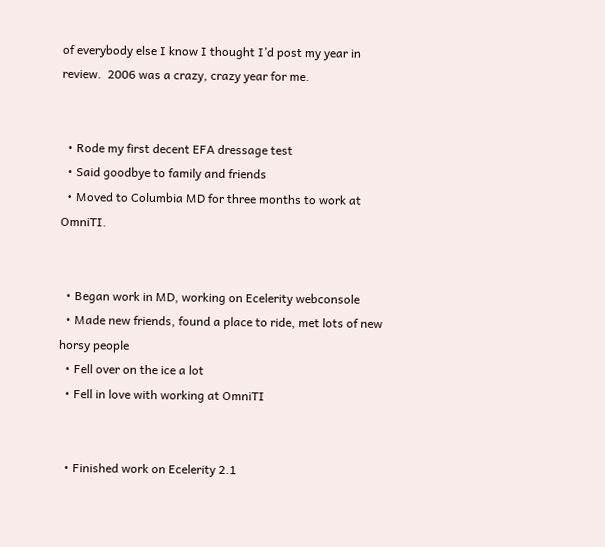of everybody else I know I thought I’d post my year in review.  2006 was a crazy, crazy year for me.


  • Rode my first decent EFA dressage test
  • Said goodbye to family and friends
  • Moved to Columbia MD for three months to work at OmniTI.


  • Began work in MD, working on Ecelerity webconsole
  • Made new friends, found a place to ride, met lots of new horsy people
  • Fell over on the ice a lot
  • Fell in love with working at OmniTI


  • Finished work on Ecelerity 2.1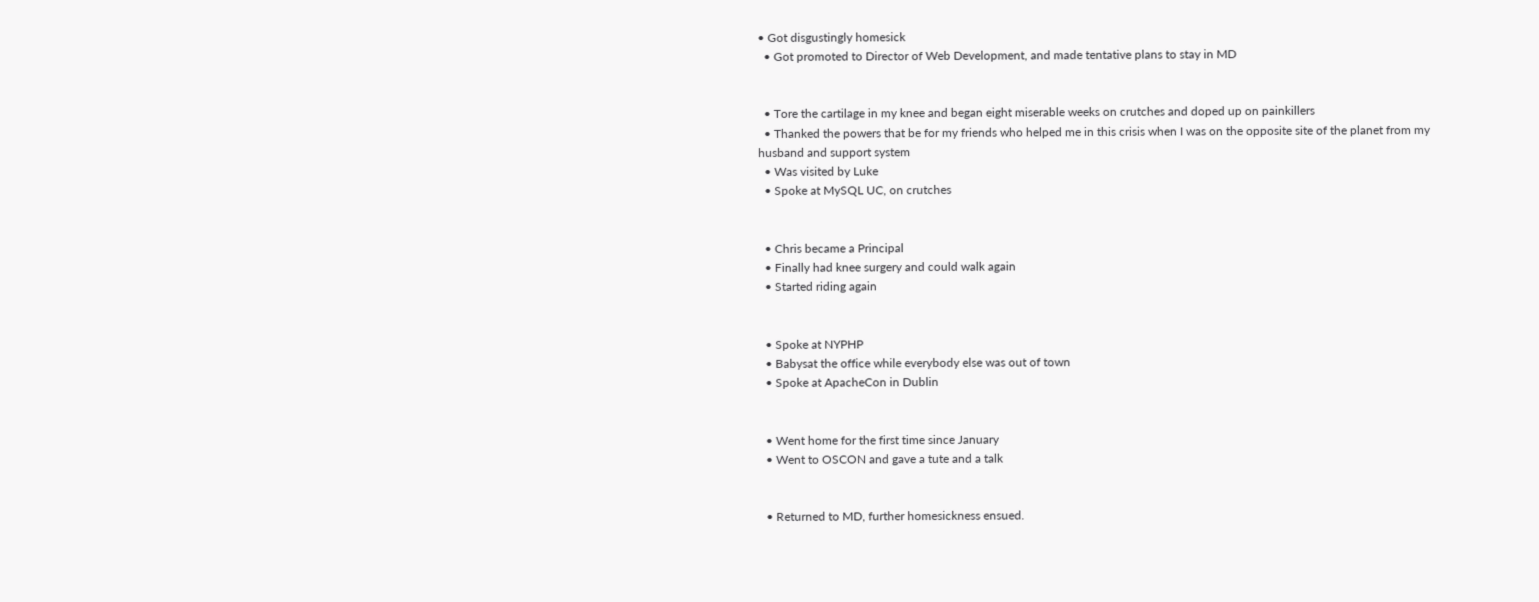• Got disgustingly homesick
  • Got promoted to Director of Web Development, and made tentative plans to stay in MD


  • Tore the cartilage in my knee and began eight miserable weeks on crutches and doped up on painkillers
  • Thanked the powers that be for my friends who helped me in this crisis when I was on the opposite site of the planet from my husband and support system
  • Was visited by Luke
  • Spoke at MySQL UC, on crutches


  • Chris became a Principal
  • Finally had knee surgery and could walk again
  • Started riding again


  • Spoke at NYPHP
  • Babysat the office while everybody else was out of town
  • Spoke at ApacheCon in Dublin


  • Went home for the first time since January
  • Went to OSCON and gave a tute and a talk


  • Returned to MD, further homesickness ensued.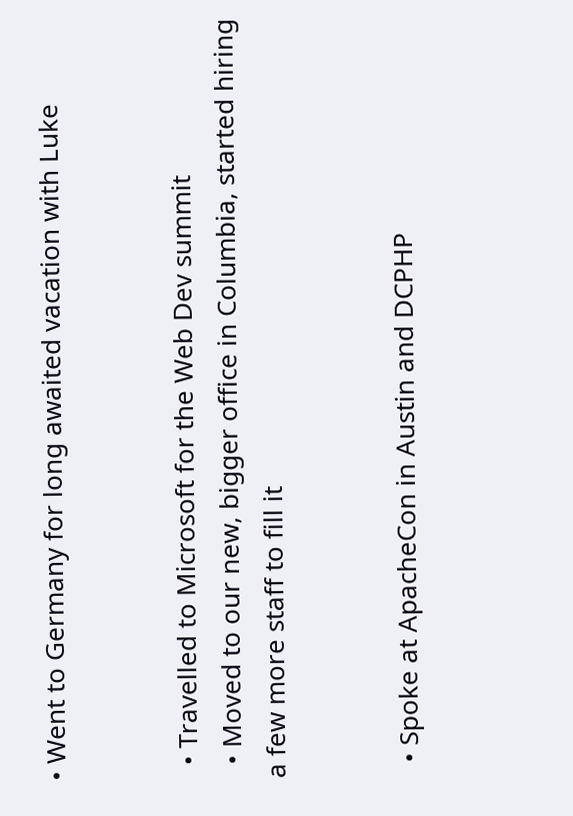• Went to Germany for long awaited vacation with Luke


  • Travelled to Microsoft for the Web Dev summit
  • Moved to our new, bigger office in Columbia, started hiring a few more staff to fill it


  • Spoke at ApacheCon in Austin and DCPHP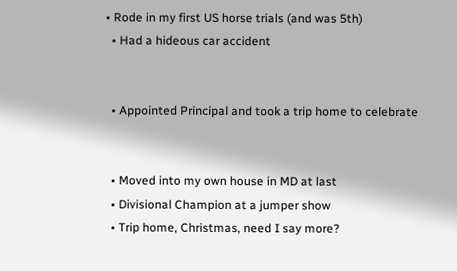• Rode in my first US horse trials (and was 5th)
  • Had a hideous car accident


  • Appointed Principal and took a trip home to celebrate


  • Moved into my own house in MD at last
  • Divisional Champion at a jumper show
  • Trip home, Christmas, need I say more?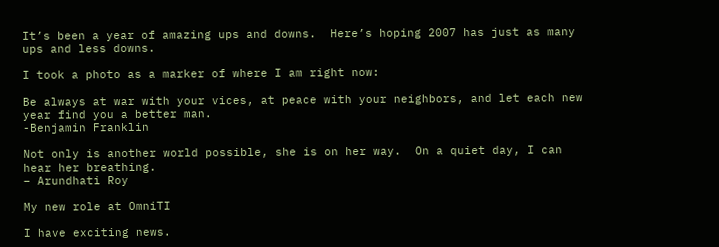It’s been a year of amazing ups and downs.  Here’s hoping 2007 has just as many ups and less downs.

I took a photo as a marker of where I am right now:

Be always at war with your vices, at peace with your neighbors, and let each new year find you a better man.
-Benjamin Franklin

Not only is another world possible, she is on her way.  On a quiet day, I can hear her breathing.
– Arundhati Roy

My new role at OmniTI

I have exciting news.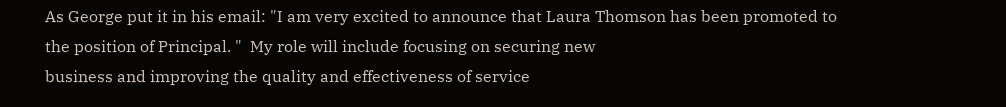As George put it in his email: "I am very excited to announce that Laura Thomson has been promoted to
the position of Principal. "  My role will include focusing on securing new
business and improving the quality and effectiveness of service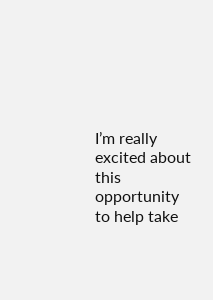I’m really excited about this opportunity to help take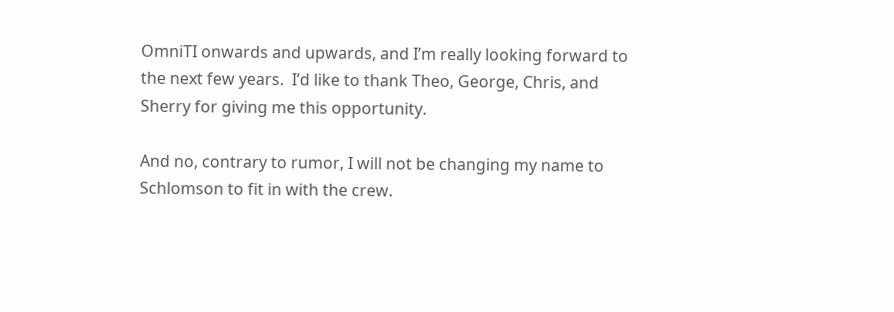OmniTI onwards and upwards, and I’m really looking forward to the next few years.  I’d like to thank Theo, George, Chris, and Sherry for giving me this opportunity.

And no, contrary to rumor, I will not be changing my name to Schlomson to fit in with the crew.